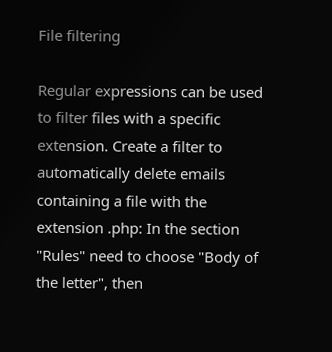File filtering

Regular expressions can be used to filter files with a specific extension. Create a filter to automatically delete emails containing a file with the extension .php: In the section "Rules" need to choose "Body of the letter", then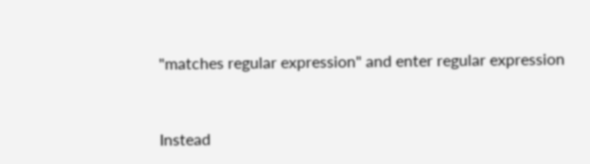"matches regular expression" and enter regular expression


Instead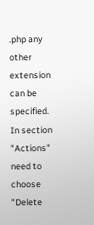.php any other extension can be specified. In section "Actions" need to choose "Delete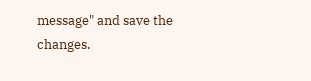message" and save the changes.